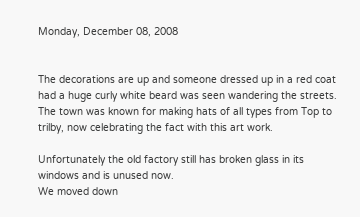Monday, December 08, 2008


The decorations are up and someone dressed up in a red coat had a huge curly white beard was seen wandering the streets. The town was known for making hats of all types from Top to trilby, now celebrating the fact with this art work.

Unfortunately the old factory still has broken glass in its windows and is unused now.
We moved down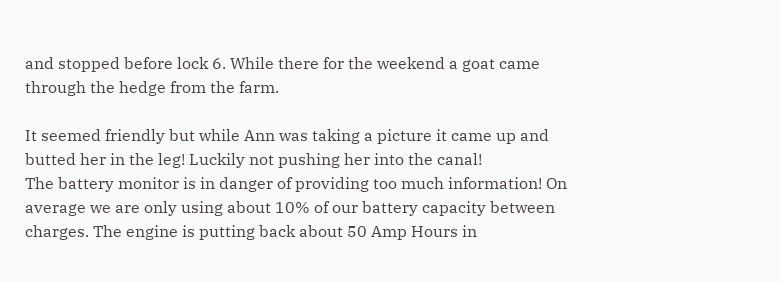and stopped before lock 6. While there for the weekend a goat came through the hedge from the farm.

It seemed friendly but while Ann was taking a picture it came up and butted her in the leg! Luckily not pushing her into the canal!
The battery monitor is in danger of providing too much information! On average we are only using about 10% of our battery capacity between charges. The engine is putting back about 50 Amp Hours in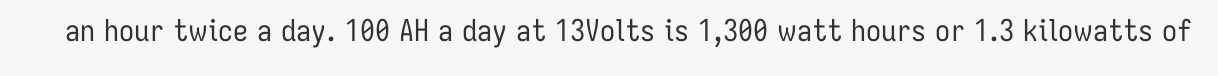an hour twice a day. 100 AH a day at 13Volts is 1,300 watt hours or 1.3 kilowatts of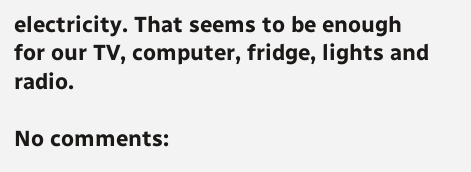electricity. That seems to be enough for our TV, computer, fridge, lights and radio.

No comments: